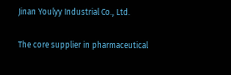Jinan Youlyy Industrial Co., Ltd.

The core supplier in pharmaceutical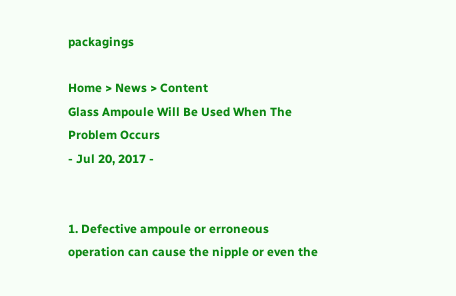packagings

Home > News > Content
Glass Ampoule Will Be Used When The Problem Occurs
- Jul 20, 2017 -


1. Defective ampoule or erroneous operation can cause the nipple or even the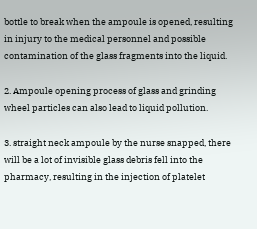bottle to break when the ampoule is opened, resulting in injury to the medical personnel and possible contamination of the glass fragments into the liquid.

2. Ampoule opening process of glass and grinding wheel particles can also lead to liquid pollution.

3. straight neck ampoule by the nurse snapped, there will be a lot of invisible glass debris fell into the pharmacy, resulting in the injection of platelet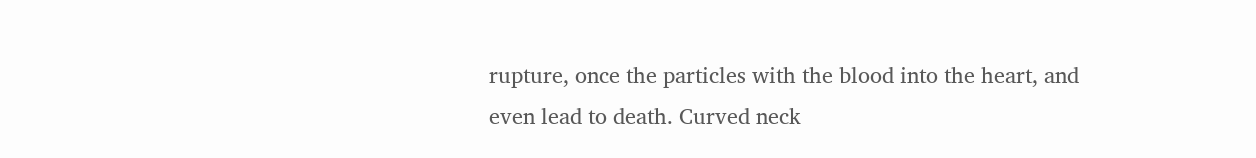rupture, once the particles with the blood into the heart, and even lead to death. Curved neck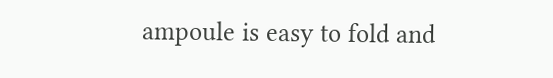ampoule is easy to fold and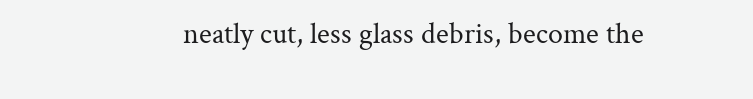neatly cut, less glass debris, become the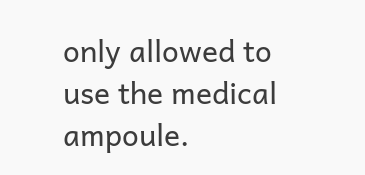only allowed to use the medical ampoule.